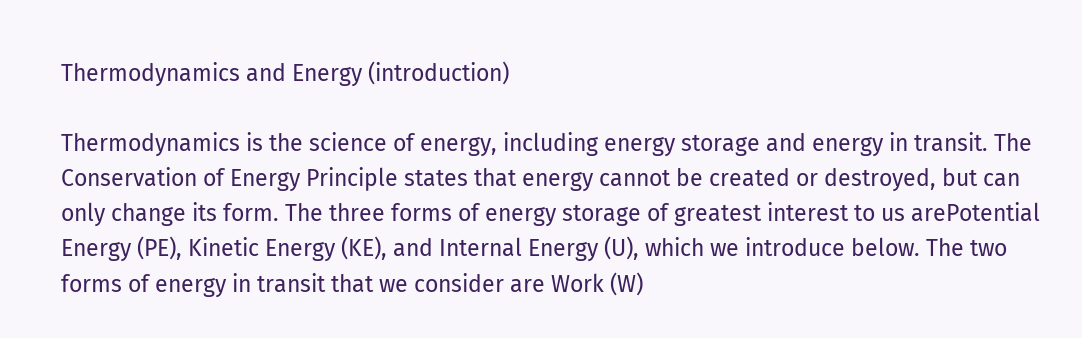Thermodynamics and Energy (introduction)

Thermodynamics is the science of energy, including energy storage and energy in transit. The Conservation of Energy Principle states that energy cannot be created or destroyed, but can only change its form. The three forms of energy storage of greatest interest to us arePotential Energy (PE), Kinetic Energy (KE), and Internal Energy (U), which we introduce below. The two forms of energy in transit that we consider are Work (W)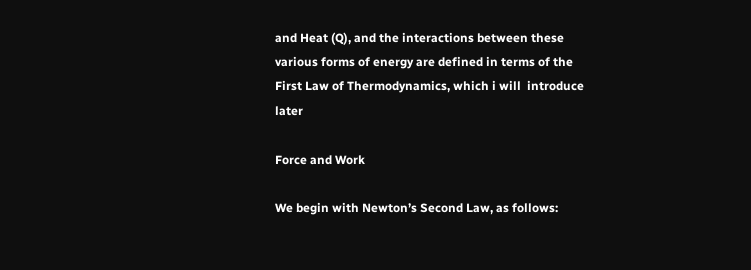and Heat (Q), and the interactions between these various forms of energy are defined in terms of the First Law of Thermodynamics, which i will  introduce later

Force and Work

We begin with Newton’s Second Law, as follows: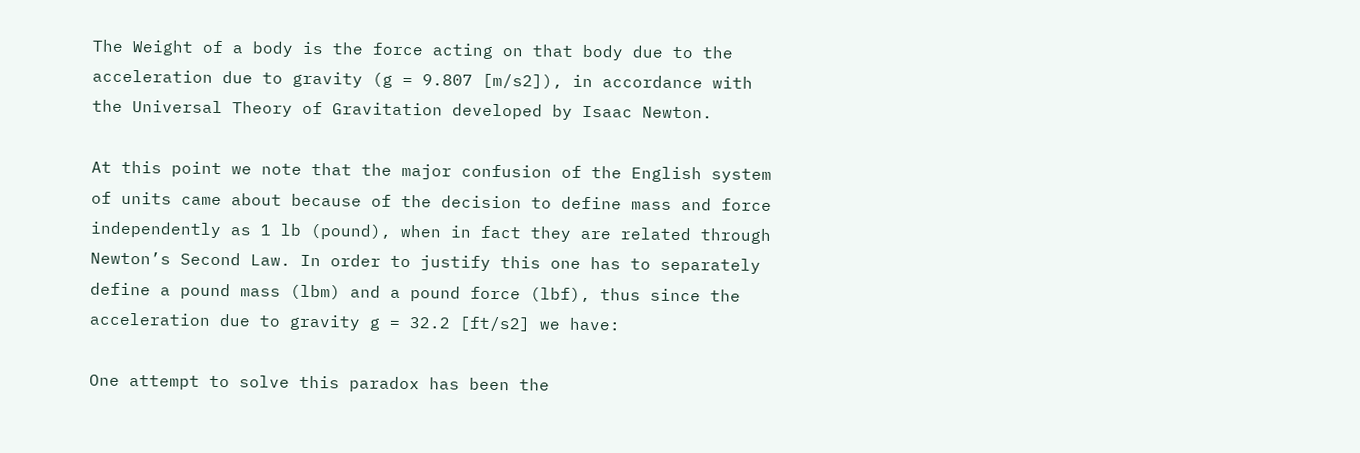The Weight of a body is the force acting on that body due to the acceleration due to gravity (g = 9.807 [m/s2]), in accordance with the Universal Theory of Gravitation developed by Isaac Newton.

At this point we note that the major confusion of the English system of units came about because of the decision to define mass and force independently as 1 lb (pound), when in fact they are related through Newton’s Second Law. In order to justify this one has to separately define a pound mass (lbm) and a pound force (lbf), thus since the acceleration due to gravity g = 32.2 [ft/s2] we have:

One attempt to solve this paradox has been the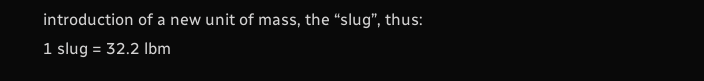introduction of a new unit of mass, the “slug”, thus:
1 slug = 32.2 lbm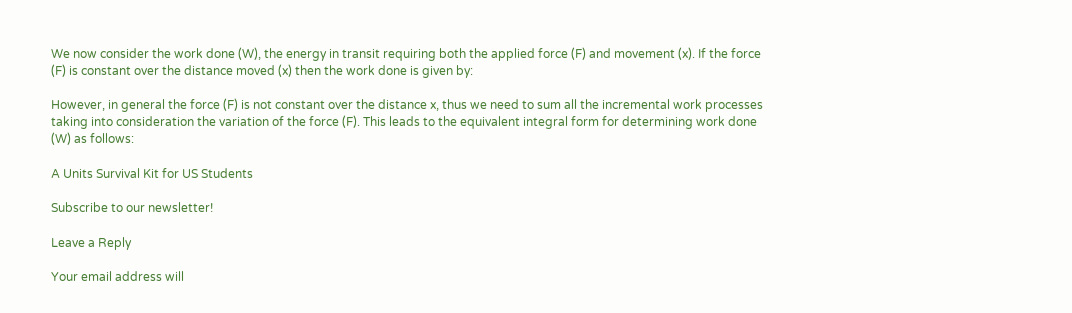We now consider the work done (W), the energy in transit requiring both the applied force (F) and movement (x). If the force (F) is constant over the distance moved (x) then the work done is given by:

However, in general the force (F) is not constant over the distance x, thus we need to sum all the incremental work processes taking into consideration the variation of the force (F). This leads to the equivalent integral form for determining work done (W) as follows:

A Units Survival Kit for US Students

Subscribe to our newsletter!

Leave a Reply

Your email address will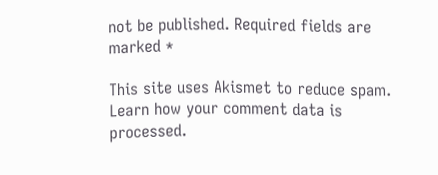not be published. Required fields are marked *

This site uses Akismet to reduce spam. Learn how your comment data is processed.